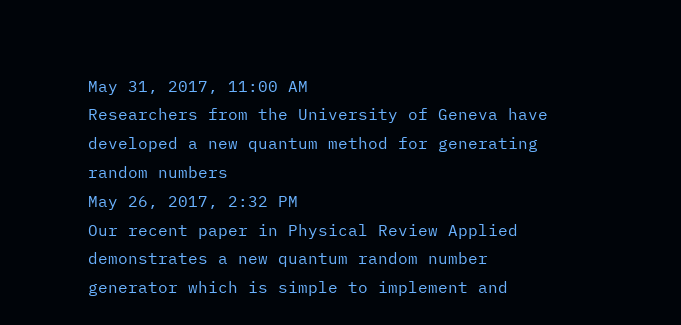May 31, 2017, 11:00 AM
Researchers from the University of Geneva have developed a new quantum method for generating random numbers
May 26, 2017, 2:32 PM
Our recent paper in Physical Review Applied demonstrates a new quantum random number generator which is simple to implement and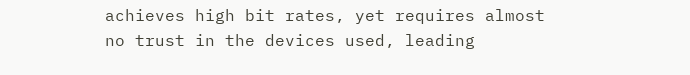achieves high bit rates, yet requires almost no trust in the devices used, leading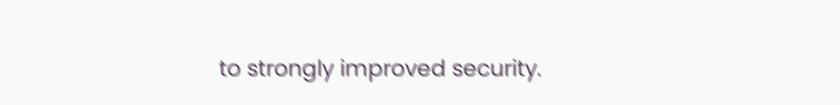to strongly improved security.